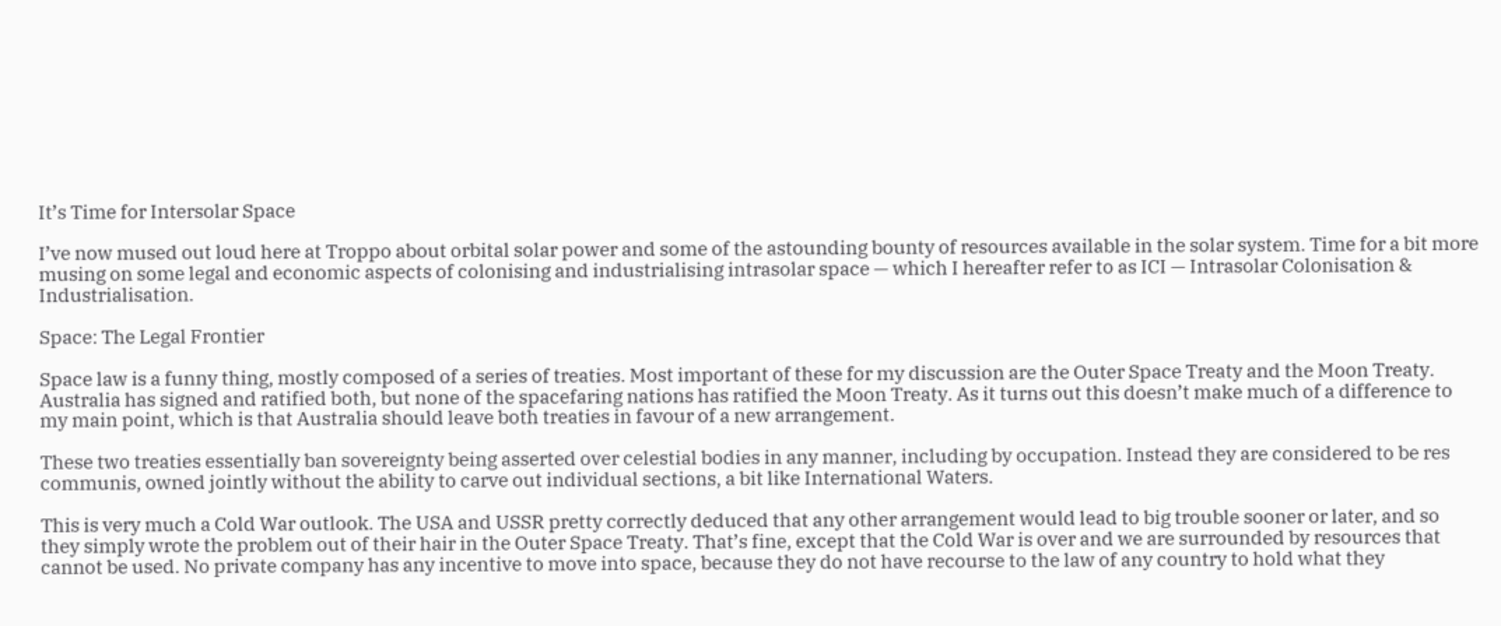It’s Time for Intersolar Space

I’ve now mused out loud here at Troppo about orbital solar power and some of the astounding bounty of resources available in the solar system. Time for a bit more musing on some legal and economic aspects of colonising and industrialising intrasolar space — which I hereafter refer to as ICI — Intrasolar Colonisation & Industrialisation.

Space: The Legal Frontier

Space law is a funny thing, mostly composed of a series of treaties. Most important of these for my discussion are the Outer Space Treaty and the Moon Treaty. Australia has signed and ratified both, but none of the spacefaring nations has ratified the Moon Treaty. As it turns out this doesn’t make much of a difference to my main point, which is that Australia should leave both treaties in favour of a new arrangement.

These two treaties essentially ban sovereignty being asserted over celestial bodies in any manner, including by occupation. Instead they are considered to be res communis, owned jointly without the ability to carve out individual sections, a bit like International Waters.

This is very much a Cold War outlook. The USA and USSR pretty correctly deduced that any other arrangement would lead to big trouble sooner or later, and so they simply wrote the problem out of their hair in the Outer Space Treaty. That’s fine, except that the Cold War is over and we are surrounded by resources that cannot be used. No private company has any incentive to move into space, because they do not have recourse to the law of any country to hold what they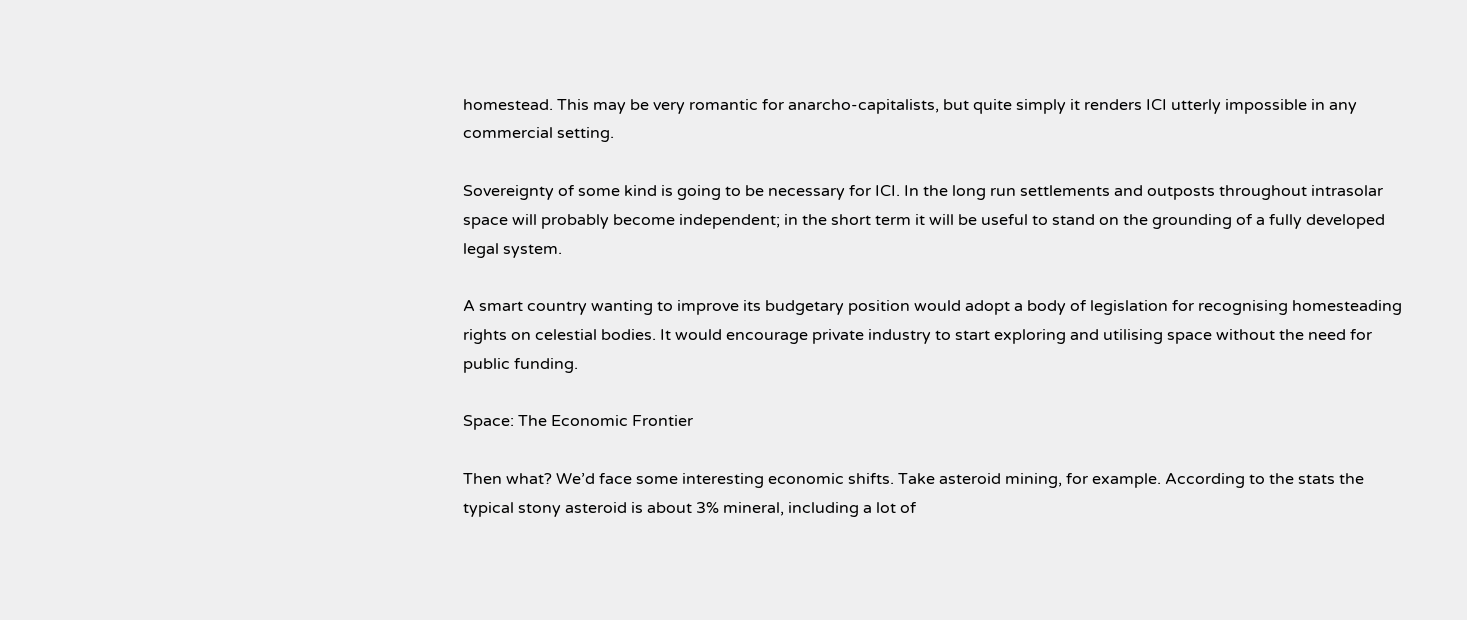homestead. This may be very romantic for anarcho-capitalists, but quite simply it renders ICI utterly impossible in any commercial setting.

Sovereignty of some kind is going to be necessary for ICI. In the long run settlements and outposts throughout intrasolar space will probably become independent; in the short term it will be useful to stand on the grounding of a fully developed legal system.

A smart country wanting to improve its budgetary position would adopt a body of legislation for recognising homesteading rights on celestial bodies. It would encourage private industry to start exploring and utilising space without the need for public funding.

Space: The Economic Frontier

Then what? We’d face some interesting economic shifts. Take asteroid mining, for example. According to the stats the typical stony asteroid is about 3% mineral, including a lot of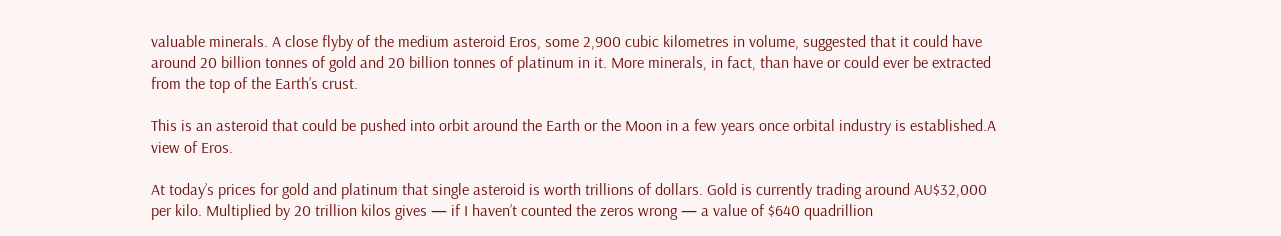valuable minerals. A close flyby of the medium asteroid Eros, some 2,900 cubic kilometres in volume, suggested that it could have around 20 billion tonnes of gold and 20 billion tonnes of platinum in it. More minerals, in fact, than have or could ever be extracted from the top of the Earth’s crust.

This is an asteroid that could be pushed into orbit around the Earth or the Moon in a few years once orbital industry is established.A view of Eros.

At today’s prices for gold and platinum that single asteroid is worth trillions of dollars. Gold is currently trading around AU$32,000 per kilo. Multiplied by 20 trillion kilos gives — if I haven’t counted the zeros wrong — a value of $640 quadrillion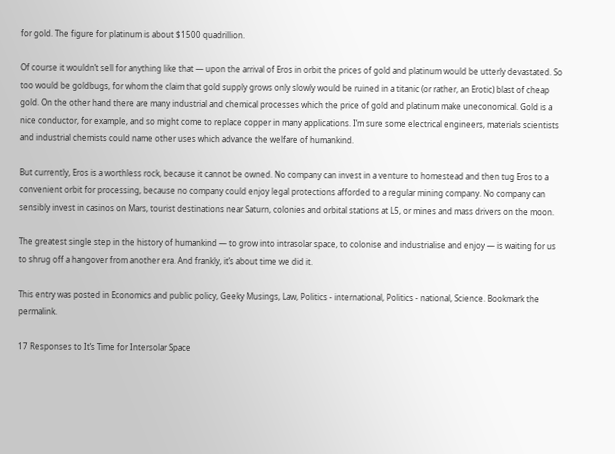for gold. The figure for platinum is about $1500 quadrillion.

Of course it wouldn’t sell for anything like that — upon the arrival of Eros in orbit the prices of gold and platinum would be utterly devastated. So too would be goldbugs, for whom the claim that gold supply grows only slowly would be ruined in a titanic (or rather, an Erotic) blast of cheap gold. On the other hand there are many industrial and chemical processes which the price of gold and platinum make uneconomical. Gold is a nice conductor, for example, and so might come to replace copper in many applications. I’m sure some electrical engineers, materials scientists and industrial chemists could name other uses which advance the welfare of humankind.

But currently, Eros is a worthless rock, because it cannot be owned. No company can invest in a venture to homestead and then tug Eros to a convenient orbit for processing, because no company could enjoy legal protections afforded to a regular mining company. No company can sensibly invest in casinos on Mars, tourist destinations near Saturn, colonies and orbital stations at L5, or mines and mass drivers on the moon.

The greatest single step in the history of humankind — to grow into intrasolar space, to colonise and industrialise and enjoy — is waiting for us to shrug off a hangover from another era. And frankly, it’s about time we did it.

This entry was posted in Economics and public policy, Geeky Musings, Law, Politics - international, Politics - national, Science. Bookmark the permalink.

17 Responses to It’s Time for Intersolar Space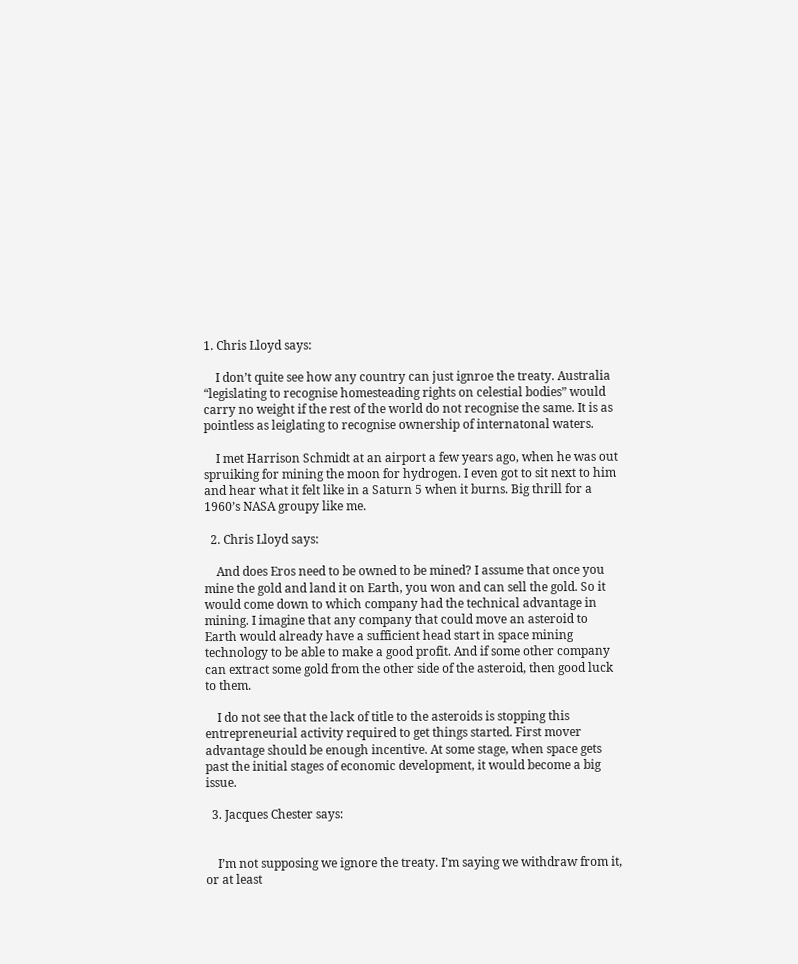1. Chris Lloyd says:

    I don’t quite see how any country can just ignroe the treaty. Australia “legislating to recognise homesteading rights on celestial bodies” would carry no weight if the rest of the world do not recognise the same. It is as pointless as leiglating to recognise ownership of internatonal waters.

    I met Harrison Schmidt at an airport a few years ago, when he was out spruiking for mining the moon for hydrogen. I even got to sit next to him and hear what it felt like in a Saturn 5 when it burns. Big thrill for a 1960’s NASA groupy like me.

  2. Chris Lloyd says:

    And does Eros need to be owned to be mined? I assume that once you mine the gold and land it on Earth, you won and can sell the gold. So it would come down to which company had the technical advantage in mining. I imagine that any company that could move an asteroid to Earth would already have a sufficient head start in space mining technology to be able to make a good profit. And if some other company can extract some gold from the other side of the asteroid, then good luck to them.

    I do not see that the lack of title to the asteroids is stopping this entrepreneurial activity required to get things started. First mover advantage should be enough incentive. At some stage, when space gets past the initial stages of economic development, it would become a big issue.

  3. Jacques Chester says:


    I’m not supposing we ignore the treaty. I’m saying we withdraw from it, or at least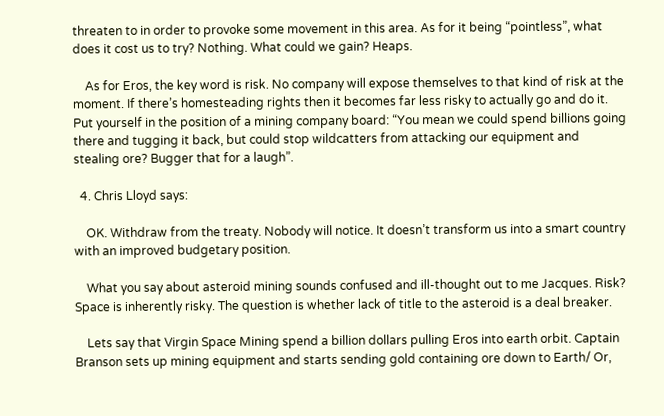threaten to in order to provoke some movement in this area. As for it being “pointless”, what does it cost us to try? Nothing. What could we gain? Heaps.

    As for Eros, the key word is risk. No company will expose themselves to that kind of risk at the moment. If there’s homesteading rights then it becomes far less risky to actually go and do it. Put yourself in the position of a mining company board: “You mean we could spend billions going there and tugging it back, but could stop wildcatters from attacking our equipment and stealing ore? Bugger that for a laugh”.

  4. Chris Lloyd says:

    OK. Withdraw from the treaty. Nobody will notice. It doesn’t transform us into a smart country with an improved budgetary position.

    What you say about asteroid mining sounds confused and ill-thought out to me Jacques. Risk? Space is inherently risky. The question is whether lack of title to the asteroid is a deal breaker.

    Lets say that Virgin Space Mining spend a billion dollars pulling Eros into earth orbit. Captain Branson sets up mining equipment and starts sending gold containing ore down to Earth/ Or,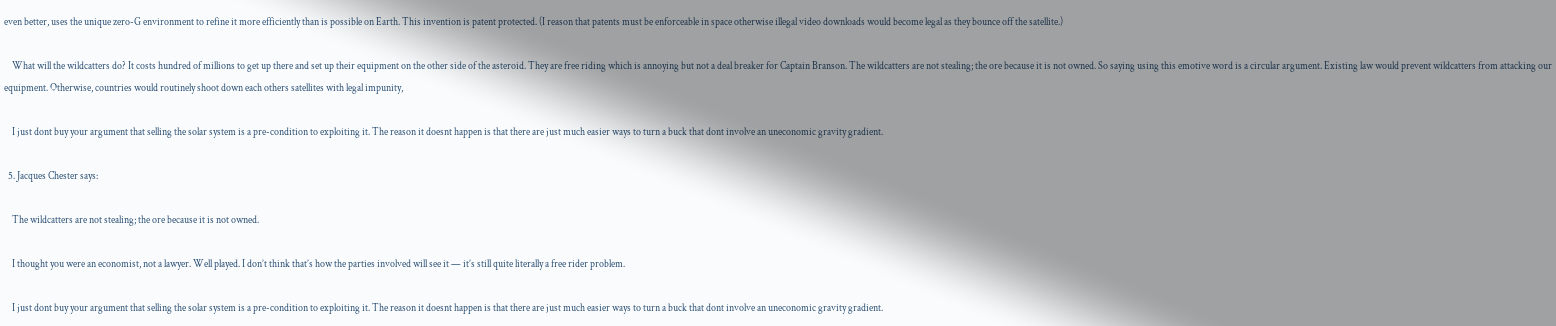even better, uses the unique zero-G environment to refine it more efficiently than is possible on Earth. This invention is patent protected. (I reason that patents must be enforceable in space otherwise illegal video downloads would become legal as they bounce off the satellite.)

    What will the wildcatters do? It costs hundred of millions to get up there and set up their equipment on the other side of the asteroid. They are free riding which is annoying but not a deal breaker for Captain Branson. The wildcatters are not stealing; the ore because it is not owned. So saying using this emotive word is a circular argument. Existing law would prevent wildcatters from attacking our equipment. Otherwise, countries would routinely shoot down each others satellites with legal impunity,

    I just dont buy your argument that selling the solar system is a pre-condition to exploiting it. The reason it doesnt happen is that there are just much easier ways to turn a buck that dont involve an uneconomic gravity gradient.

  5. Jacques Chester says:

    The wildcatters are not stealing; the ore because it is not owned.

    I thought you were an economist, not a lawyer. Well played. I don’t think that’s how the parties involved will see it — it’s still quite literally a free rider problem.

    I just dont buy your argument that selling the solar system is a pre-condition to exploiting it. The reason it doesnt happen is that there are just much easier ways to turn a buck that dont involve an uneconomic gravity gradient.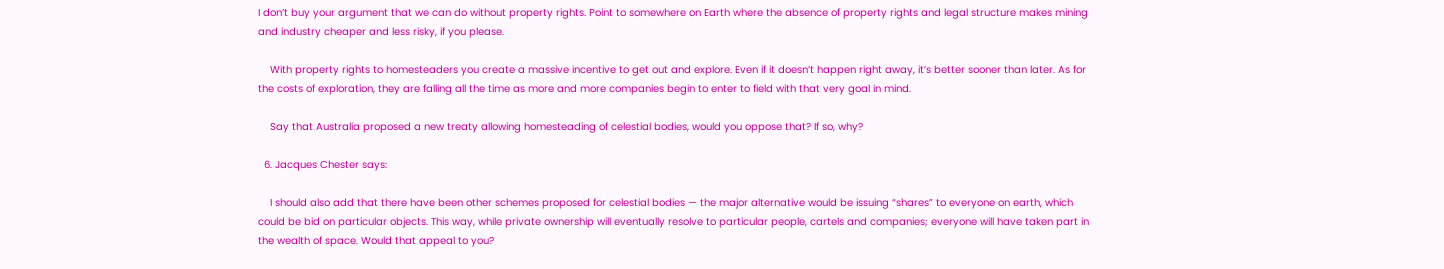I don’t buy your argument that we can do without property rights. Point to somewhere on Earth where the absence of property rights and legal structure makes mining and industry cheaper and less risky, if you please.

    With property rights to homesteaders you create a massive incentive to get out and explore. Even if it doesn’t happen right away, it’s better sooner than later. As for the costs of exploration, they are falling all the time as more and more companies begin to enter to field with that very goal in mind.

    Say that Australia proposed a new treaty allowing homesteading of celestial bodies, would you oppose that? If so, why?

  6. Jacques Chester says:

    I should also add that there have been other schemes proposed for celestial bodies — the major alternative would be issuing “shares” to everyone on earth, which could be bid on particular objects. This way, while private ownership will eventually resolve to particular people, cartels and companies; everyone will have taken part in the wealth of space. Would that appeal to you?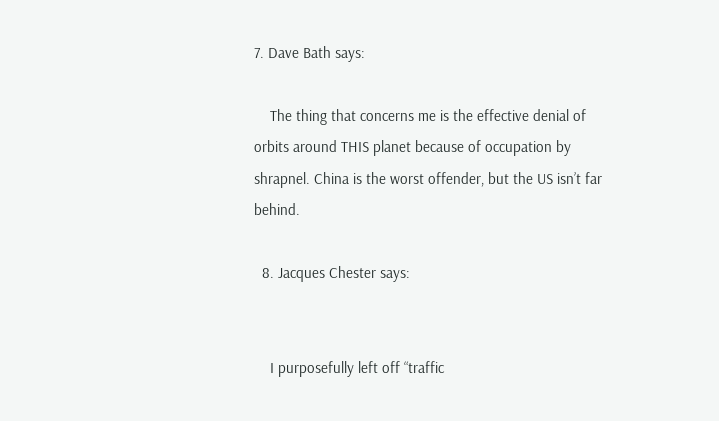7. Dave Bath says:

    The thing that concerns me is the effective denial of orbits around THIS planet because of occupation by shrapnel. China is the worst offender, but the US isn’t far behind.

  8. Jacques Chester says:


    I purposefully left off “traffic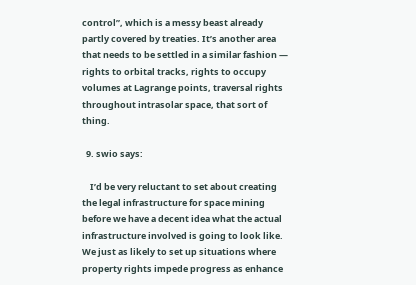control”, which is a messy beast already partly covered by treaties. It’s another area that needs to be settled in a similar fashion — rights to orbital tracks, rights to occupy volumes at Lagrange points, traversal rights throughout intrasolar space, that sort of thing.

  9. swio says:

    I’d be very reluctant to set about creating the legal infrastructure for space mining before we have a decent idea what the actual infrastructure involved is going to look like. We just as likely to set up situations where property rights impede progress as enhance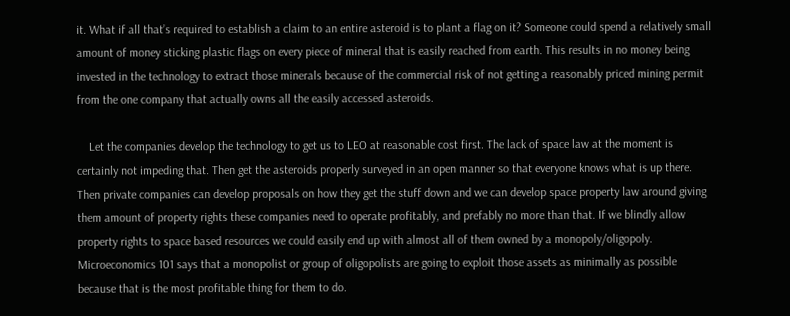it. What if all that’s required to establish a claim to an entire asteroid is to plant a flag on it? Someone could spend a relatively small amount of money sticking plastic flags on every piece of mineral that is easily reached from earth. This results in no money being invested in the technology to extract those minerals because of the commercial risk of not getting a reasonably priced mining permit from the one company that actually owns all the easily accessed asteroids.

    Let the companies develop the technology to get us to LEO at reasonable cost first. The lack of space law at the moment is certainly not impeding that. Then get the asteroids properly surveyed in an open manner so that everyone knows what is up there. Then private companies can develop proposals on how they get the stuff down and we can develop space property law around giving them amount of property rights these companies need to operate profitably, and prefably no more than that. If we blindly allow property rights to space based resources we could easily end up with almost all of them owned by a monopoly/oligopoly. Microeconomics 101 says that a monopolist or group of oligopolists are going to exploit those assets as minimally as possible because that is the most profitable thing for them to do.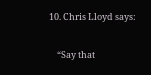10. Chris Lloyd says:

    “Say that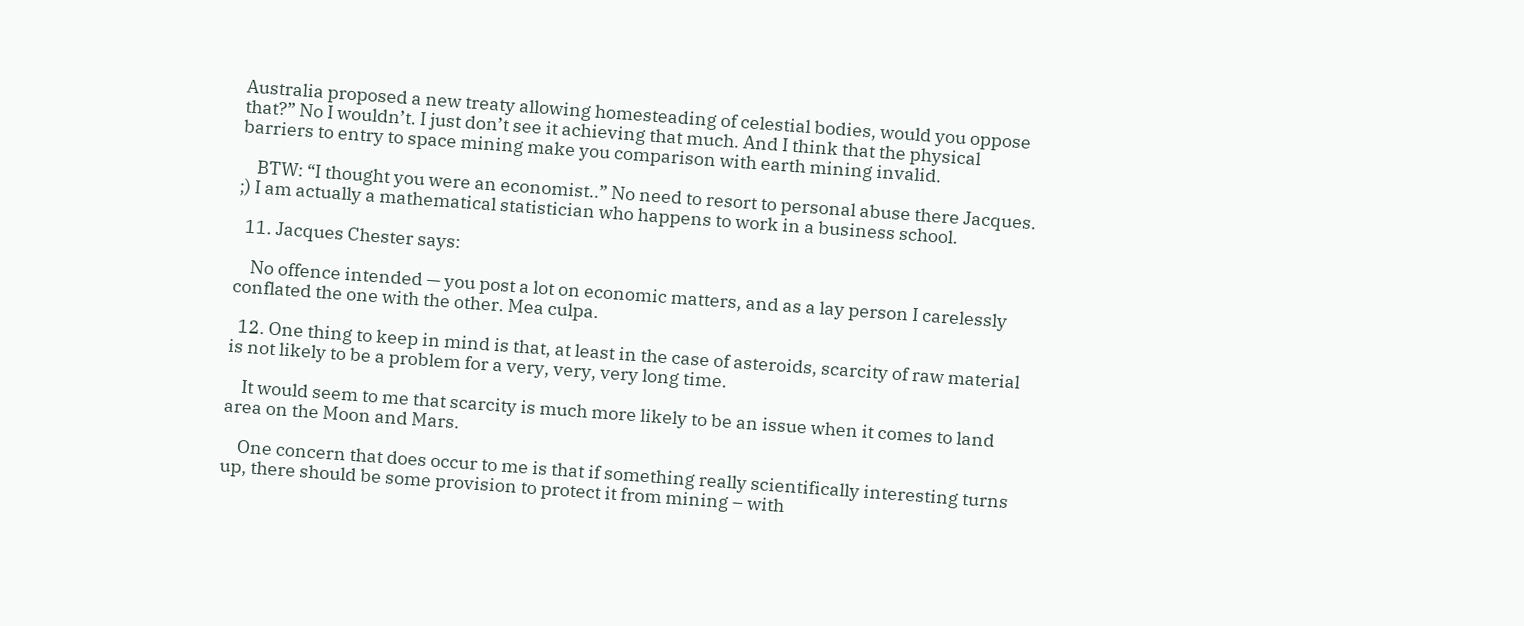Australia proposed a new treaty allowing homesteading of celestial bodies, would you oppose that?” No I wouldn’t. I just don’t see it achieving that much. And I think that the physical barriers to entry to space mining make you comparison with earth mining invalid.

    BTW: “I thought you were an economist..” No need to resort to personal abuse there Jacques. ;) I am actually a mathematical statistician who happens to work in a business school.

  11. Jacques Chester says:

    No offence intended — you post a lot on economic matters, and as a lay person I carelessly conflated the one with the other. Mea culpa.

  12. One thing to keep in mind is that, at least in the case of asteroids, scarcity of raw material is not likely to be a problem for a very, very, very long time.

    It would seem to me that scarcity is much more likely to be an issue when it comes to land area on the Moon and Mars.

    One concern that does occur to me is that if something really scientifically interesting turns up, there should be some provision to protect it from mining – with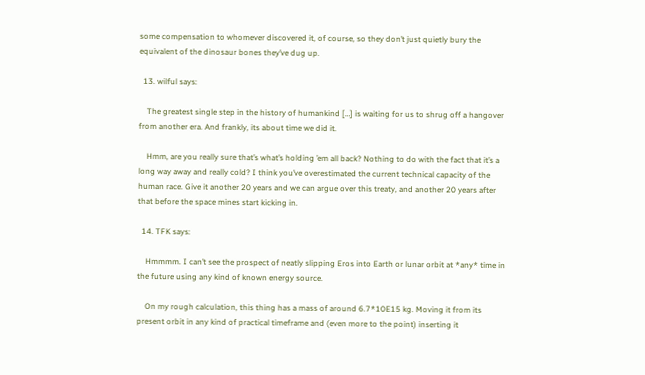some compensation to whomever discovered it, of course, so they don’t just quietly bury the equivalent of the dinosaur bones they’ve dug up.

  13. wilful says:

    The greatest single step in the history of humankind […] is waiting for us to shrug off a hangover from another era. And frankly, its about time we did it.

    Hmm, are you really sure that’s what’s holding ’em all back? Nothing to do with the fact that it’s a long way away and really cold? I think you’ve overestimated the current technical capacity of the human race. Give it another 20 years and we can argue over this treaty, and another 20 years after that before the space mines start kicking in.

  14. TFK says:

    Hmmmm. I can’t see the prospect of neatly slipping Eros into Earth or lunar orbit at *any* time in the future using any kind of known energy source.

    On my rough calculation, this thing has a mass of around 6.7*10E15 kg. Moving it from its present orbit in any kind of practical timeframe and (even more to the point) inserting it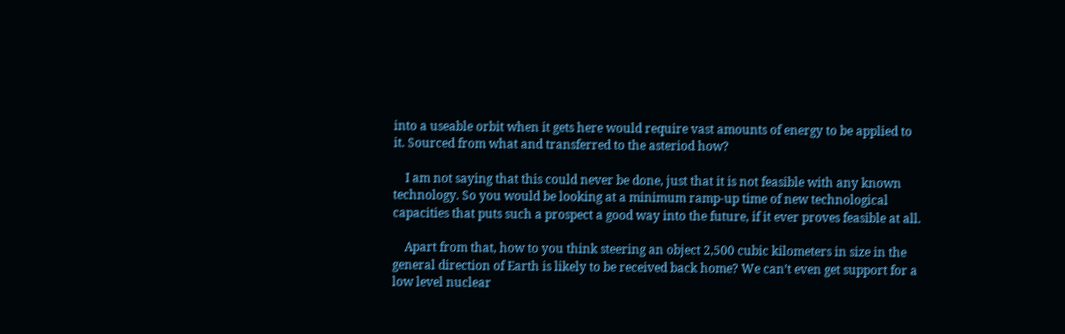into a useable orbit when it gets here would require vast amounts of energy to be applied to it. Sourced from what and transferred to the asteriod how?

    I am not saying that this could never be done, just that it is not feasible with any known technology. So you would be looking at a minimum ramp-up time of new technological capacities that puts such a prospect a good way into the future, if it ever proves feasible at all.

    Apart from that, how to you think steering an object 2,500 cubic kilometers in size in the general direction of Earth is likely to be received back home? We can’t even get support for a low level nuclear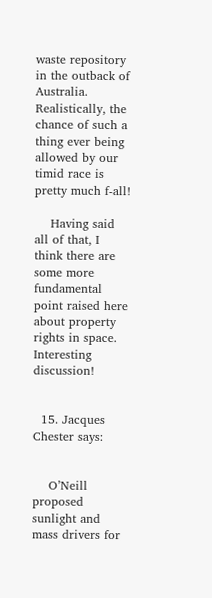waste repository in the outback of Australia. Realistically, the chance of such a thing ever being allowed by our timid race is pretty much f-all!

    Having said all of that, I think there are some more fundamental point raised here about property rights in space. Interesting discussion!


  15. Jacques Chester says:


    O’Neill proposed sunlight and mass drivers for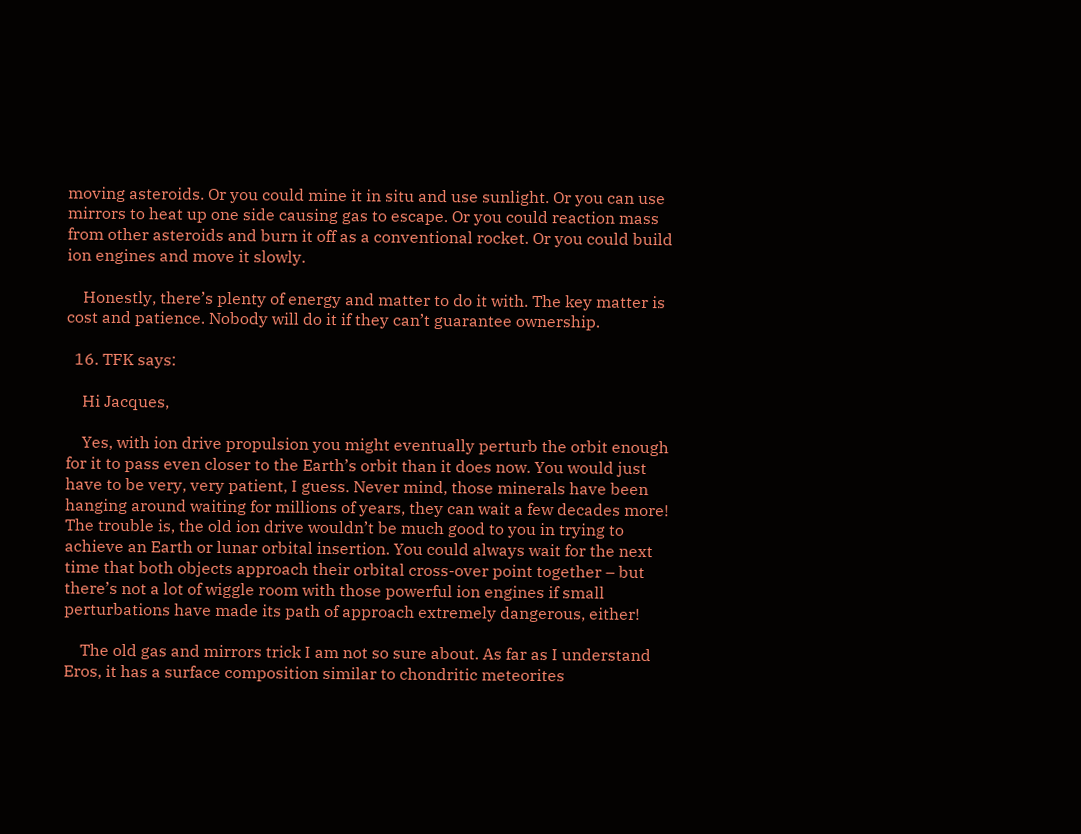moving asteroids. Or you could mine it in situ and use sunlight. Or you can use mirrors to heat up one side causing gas to escape. Or you could reaction mass from other asteroids and burn it off as a conventional rocket. Or you could build ion engines and move it slowly.

    Honestly, there’s plenty of energy and matter to do it with. The key matter is cost and patience. Nobody will do it if they can’t guarantee ownership.

  16. TFK says:

    Hi Jacques,

    Yes, with ion drive propulsion you might eventually perturb the orbit enough for it to pass even closer to the Earth’s orbit than it does now. You would just have to be very, very patient, I guess. Never mind, those minerals have been hanging around waiting for millions of years, they can wait a few decades more! The trouble is, the old ion drive wouldn’t be much good to you in trying to achieve an Earth or lunar orbital insertion. You could always wait for the next time that both objects approach their orbital cross-over point together – but there’s not a lot of wiggle room with those powerful ion engines if small perturbations have made its path of approach extremely dangerous, either!

    The old gas and mirrors trick I am not so sure about. As far as I understand Eros, it has a surface composition similar to chondritic meteorites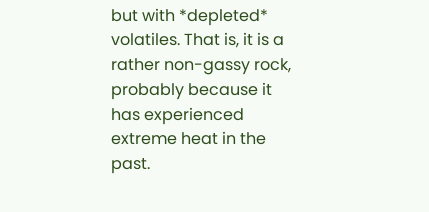but with *depleted* volatiles. That is, it is a rather non-gassy rock, probably because it has experienced extreme heat in the past.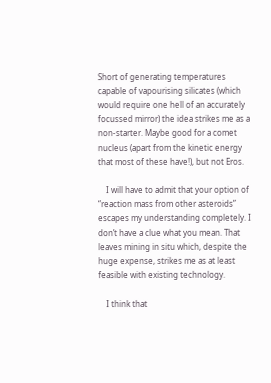Short of generating temperatures capable of vapourising silicates (which would require one hell of an accurately focussed mirror) the idea strikes me as a non-starter. Maybe good for a comet nucleus (apart from the kinetic energy that most of these have!), but not Eros.

    I will have to admit that your option of “reaction mass from other asteroids” escapes my understanding completely. I don’t have a clue what you mean. That leaves mining in situ which, despite the huge expense, strikes me as at least feasible with existing technology.

    I think that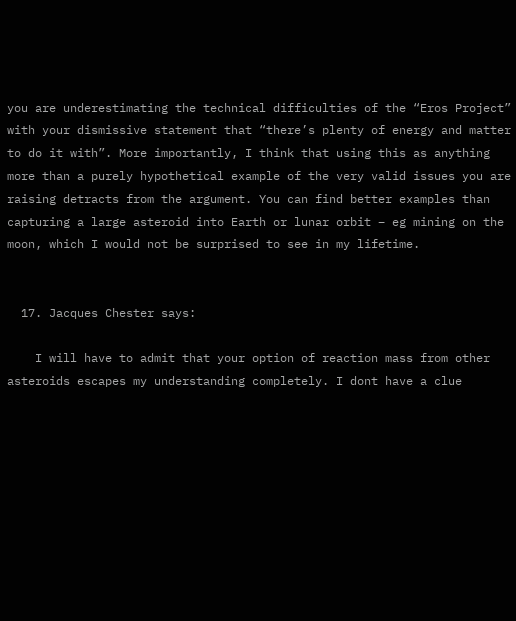you are underestimating the technical difficulties of the “Eros Project” with your dismissive statement that “there’s plenty of energy and matter to do it with”. More importantly, I think that using this as anything more than a purely hypothetical example of the very valid issues you are raising detracts from the argument. You can find better examples than capturing a large asteroid into Earth or lunar orbit – eg mining on the moon, which I would not be surprised to see in my lifetime.


  17. Jacques Chester says:

    I will have to admit that your option of reaction mass from other asteroids escapes my understanding completely. I dont have a clue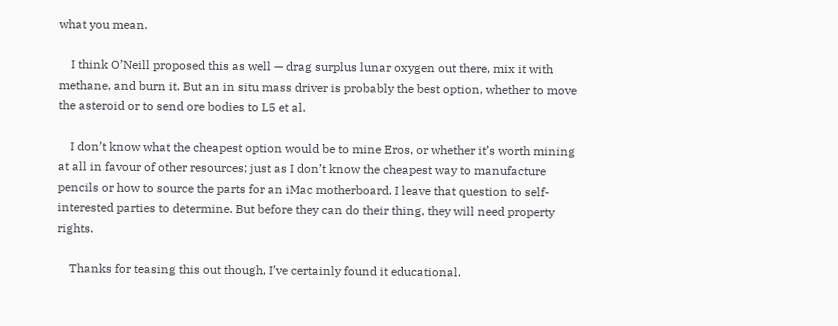what you mean.

    I think O’Neill proposed this as well — drag surplus lunar oxygen out there, mix it with methane, and burn it. But an in situ mass driver is probably the best option, whether to move the asteroid or to send ore bodies to L5 et al.

    I don’t know what the cheapest option would be to mine Eros, or whether it’s worth mining at all in favour of other resources; just as I don’t know the cheapest way to manufacture pencils or how to source the parts for an iMac motherboard. I leave that question to self-interested parties to determine. But before they can do their thing, they will need property rights.

    Thanks for teasing this out though, I’ve certainly found it educational.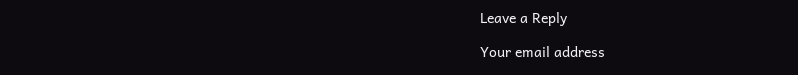Leave a Reply

Your email address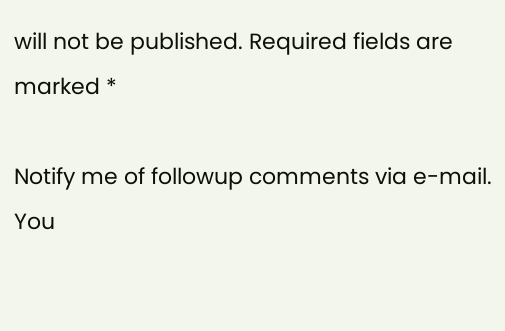will not be published. Required fields are marked *

Notify me of followup comments via e-mail. You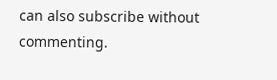can also subscribe without commenting.